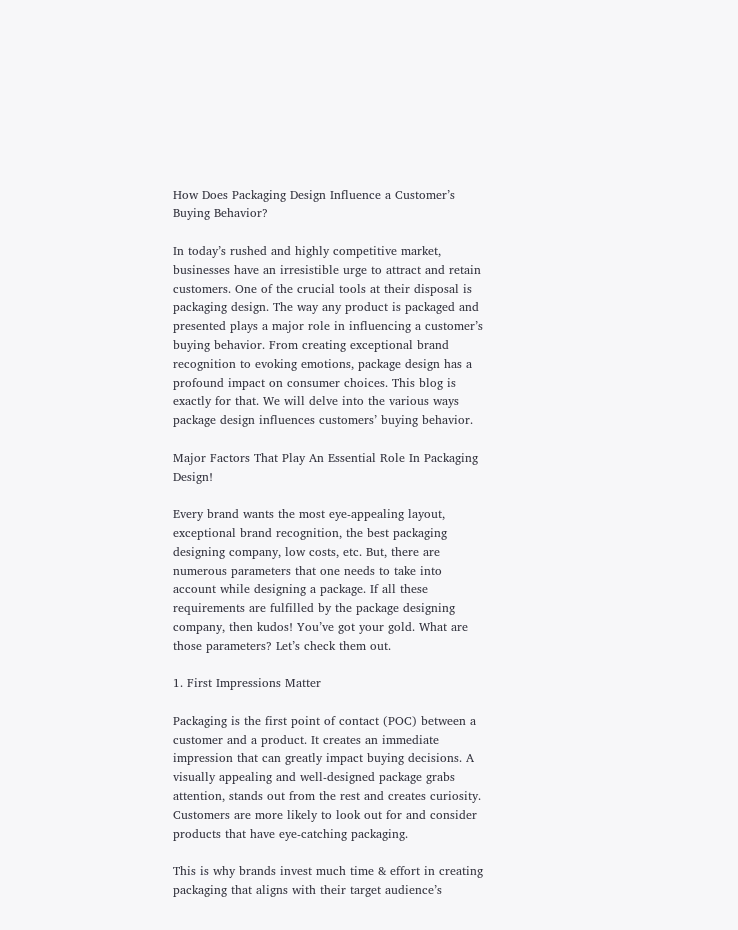How Does Packaging Design Influence a Customer’s Buying Behavior?

In today’s rushed and highly competitive market, businesses have an irresistible urge to attract and retain customers. One of the crucial tools at their disposal is packaging design. The way any product is packaged and presented plays a major role in influencing a customer’s buying behavior. From creating exceptional brand recognition to evoking emotions, package design has a profound impact on consumer choices. This blog is exactly for that. We will delve into the various ways package design influences customers’ buying behavior.

Major Factors That Play An Essential Role In Packaging Design!

Every brand wants the most eye-appealing layout, exceptional brand recognition, the best packaging designing company, low costs, etc. But, there are numerous parameters that one needs to take into account while designing a package. If all these requirements are fulfilled by the package designing company, then kudos! You’ve got your gold. What are those parameters? Let’s check them out.

1. First Impressions Matter

Packaging is the first point of contact (POC) between a customer and a product. It creates an immediate impression that can greatly impact buying decisions. A visually appealing and well-designed package grabs attention, stands out from the rest and creates curiosity. Customers are more likely to look out for and consider products that have eye-catching packaging.

This is why brands invest much time & effort in creating packaging that aligns with their target audience’s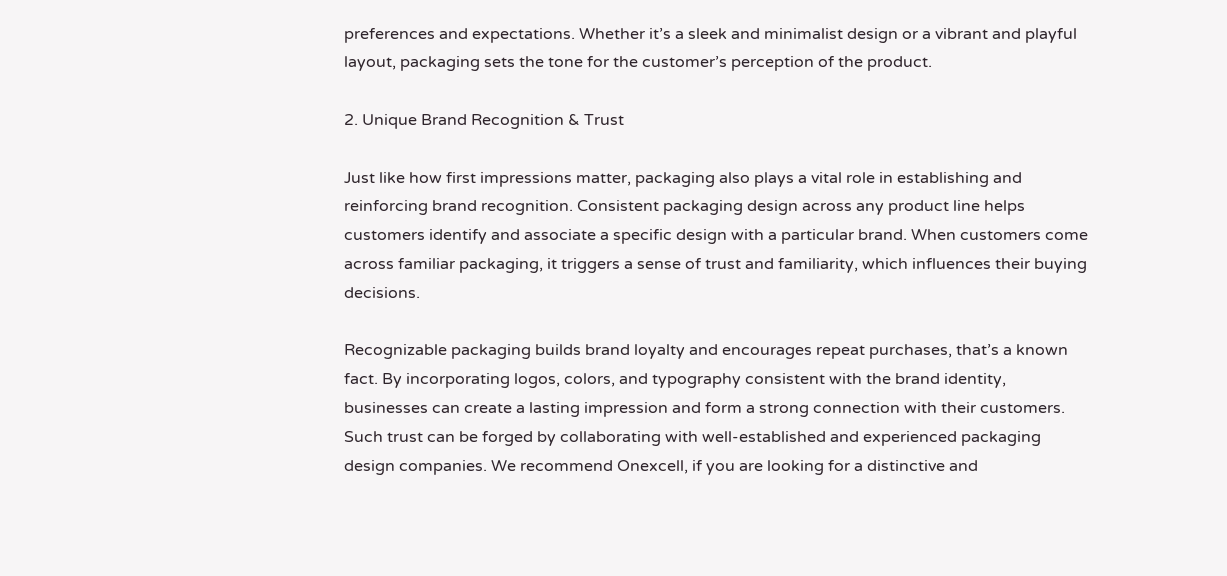preferences and expectations. Whether it’s a sleek and minimalist design or a vibrant and playful layout, packaging sets the tone for the customer’s perception of the product.

2. Unique Brand Recognition & Trust

Just like how first impressions matter, packaging also plays a vital role in establishing and reinforcing brand recognition. Consistent packaging design across any product line helps customers identify and associate a specific design with a particular brand. When customers come across familiar packaging, it triggers a sense of trust and familiarity, which influences their buying decisions.

Recognizable packaging builds brand loyalty and encourages repeat purchases, that’s a known fact. By incorporating logos, colors, and typography consistent with the brand identity, businesses can create a lasting impression and form a strong connection with their customers. Such trust can be forged by collaborating with well-established and experienced packaging design companies. We recommend Onexcell, if you are looking for a distinctive and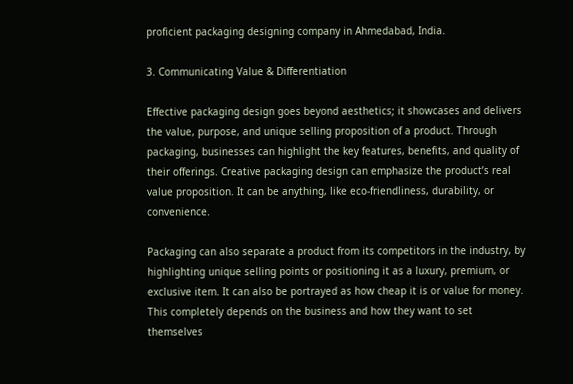proficient packaging designing company in Ahmedabad, India.

3. Communicating Value & Differentiation

Effective packaging design goes beyond aesthetics; it showcases and delivers the value, purpose, and unique selling proposition of a product. Through packaging, businesses can highlight the key features, benefits, and quality of their offerings. Creative packaging design can emphasize the product’s real value proposition. It can be anything, like eco-friendliness, durability, or convenience.

Packaging can also separate a product from its competitors in the industry, by highlighting unique selling points or positioning it as a luxury, premium, or exclusive item. It can also be portrayed as how cheap it is or value for money. This completely depends on the business and how they want to set themselves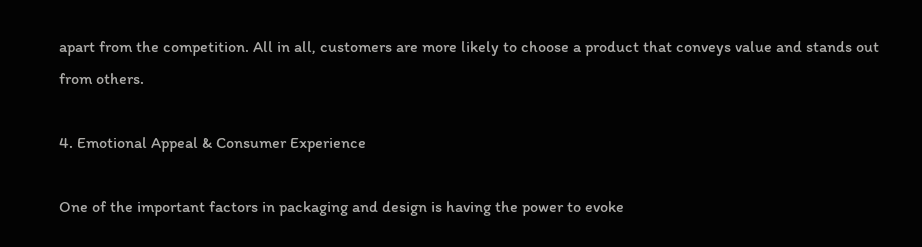apart from the competition. All in all, customers are more likely to choose a product that conveys value and stands out from others.

4. Emotional Appeal & Consumer Experience

One of the important factors in packaging and design is having the power to evoke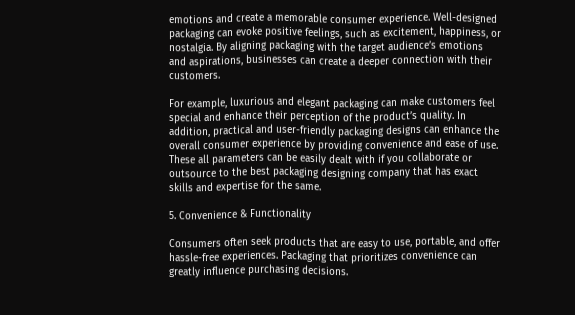emotions and create a memorable consumer experience. Well-designed packaging can evoke positive feelings, such as excitement, happiness, or nostalgia. By aligning packaging with the target audience’s emotions and aspirations, businesses can create a deeper connection with their customers.

For example, luxurious and elegant packaging can make customers feel special and enhance their perception of the product’s quality. In addition, practical and user-friendly packaging designs can enhance the overall consumer experience by providing convenience and ease of use. These all parameters can be easily dealt with if you collaborate or outsource to the best packaging designing company that has exact skills and expertise for the same.

5. Convenience & Functionality

Consumers often seek products that are easy to use, portable, and offer hassle-free experiences. Packaging that prioritizes convenience can greatly influence purchasing decisions.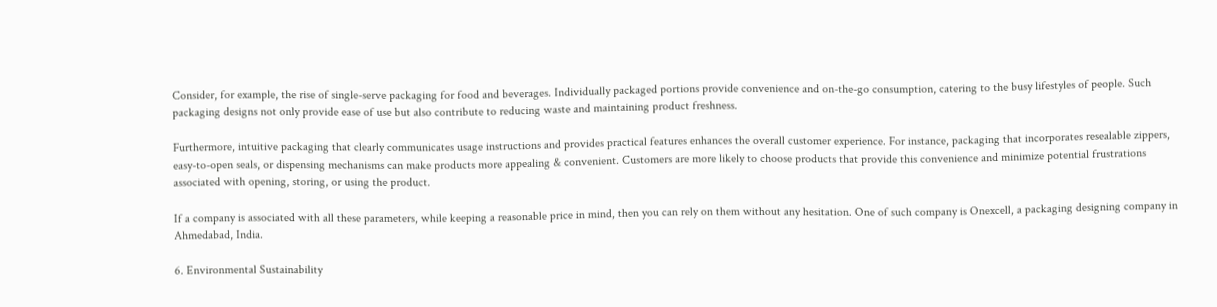Consider, for example, the rise of single-serve packaging for food and beverages. Individually packaged portions provide convenience and on-the-go consumption, catering to the busy lifestyles of people. Such packaging designs not only provide ease of use but also contribute to reducing waste and maintaining product freshness.

Furthermore, intuitive packaging that clearly communicates usage instructions and provides practical features enhances the overall customer experience. For instance, packaging that incorporates resealable zippers, easy-to-open seals, or dispensing mechanisms can make products more appealing & convenient. Customers are more likely to choose products that provide this convenience and minimize potential frustrations associated with opening, storing, or using the product.

If a company is associated with all these parameters, while keeping a reasonable price in mind, then you can rely on them without any hesitation. One of such company is Onexcell, a packaging designing company in Ahmedabad, India.

6. Environmental Sustainability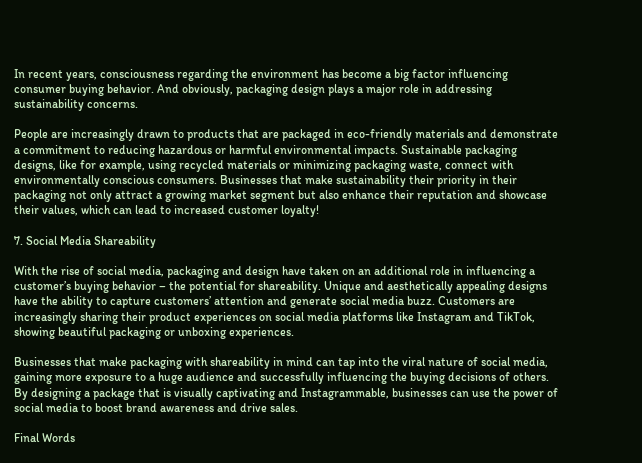In recent years, consciousness regarding the environment has become a big factor influencing consumer buying behavior. And obviously, packaging design plays a major role in addressing sustainability concerns.

People are increasingly drawn to products that are packaged in eco-friendly materials and demonstrate a commitment to reducing hazardous or harmful environmental impacts. Sustainable packaging designs, like for example, using recycled materials or minimizing packaging waste, connect with environmentally conscious consumers. Businesses that make sustainability their priority in their packaging not only attract a growing market segment but also enhance their reputation and showcase their values, which can lead to increased customer loyalty!

7. Social Media Shareability

With the rise of social media, packaging and design have taken on an additional role in influencing a customer’s buying behavior – the potential for shareability. Unique and aesthetically appealing designs have the ability to capture customers’ attention and generate social media buzz. Customers are increasingly sharing their product experiences on social media platforms like Instagram and TikTok, showing beautiful packaging or unboxing experiences.

Businesses that make packaging with shareability in mind can tap into the viral nature of social media, gaining more exposure to a huge audience and successfully influencing the buying decisions of others. By designing a package that is visually captivating and Instagrammable, businesses can use the power of social media to boost brand awareness and drive sales.

Final Words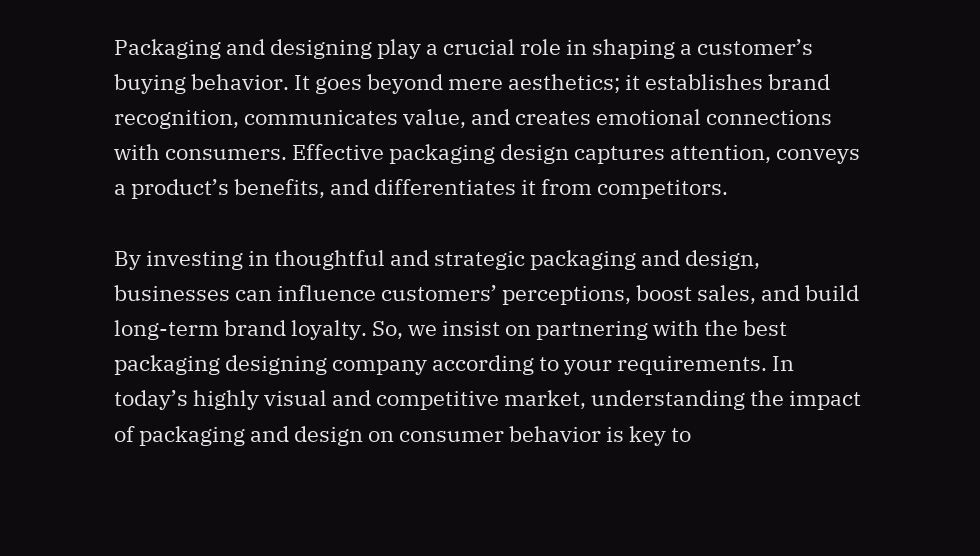Packaging and designing play a crucial role in shaping a customer’s buying behavior. It goes beyond mere aesthetics; it establishes brand recognition, communicates value, and creates emotional connections with consumers. Effective packaging design captures attention, conveys a product’s benefits, and differentiates it from competitors.

By investing in thoughtful and strategic packaging and design, businesses can influence customers’ perceptions, boost sales, and build long-term brand loyalty. So, we insist on partnering with the best packaging designing company according to your requirements. In today’s highly visual and competitive market, understanding the impact of packaging and design on consumer behavior is key to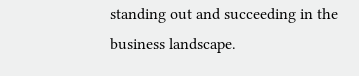standing out and succeeding in the business landscape.